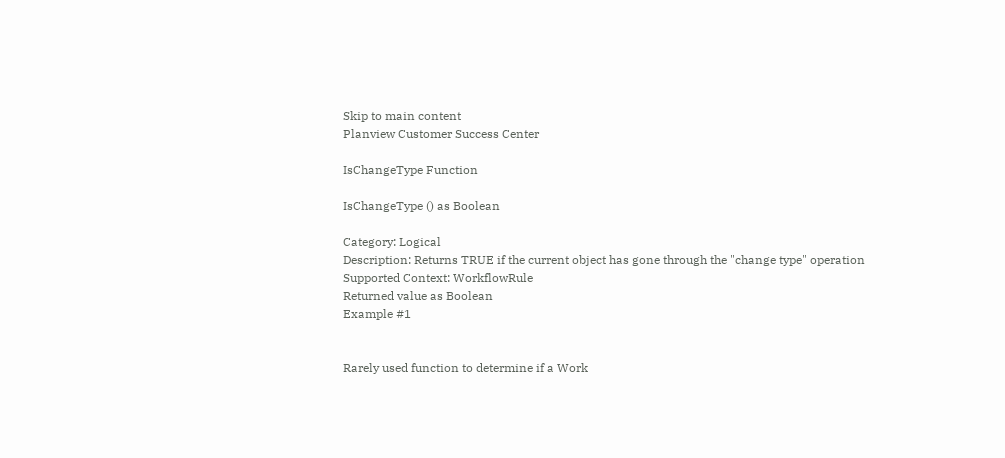Skip to main content
Planview Customer Success Center

IsChangeType Function

IsChangeType () as Boolean

Category: Logical
Description: Returns TRUE if the current object has gone through the "change type" operation
Supported Context: WorkflowRule
Returned value as Boolean
Example #1


Rarely used function to determine if a Work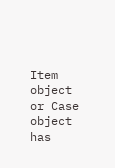Item object or Case object has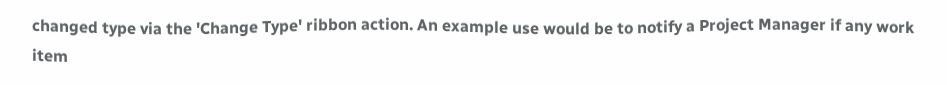changed type via the 'Change Type' ribbon action. An example use would be to notify a Project Manager if any work item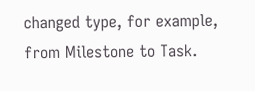changed type, for example, from Milestone to Task.